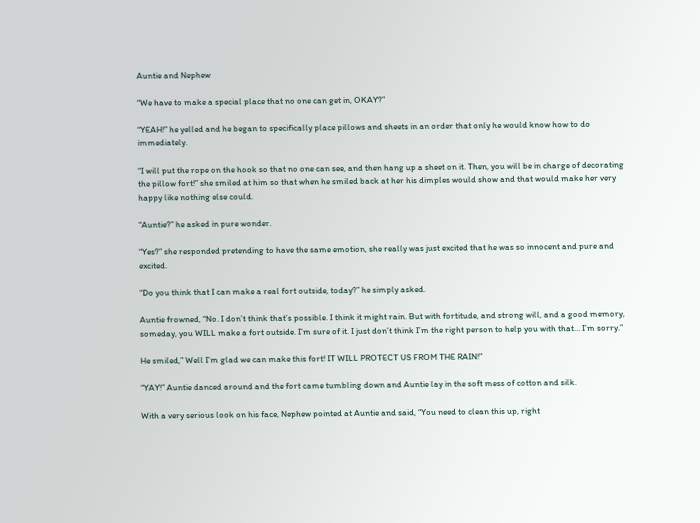Auntie and Nephew

“We have to make a special place that no one can get in, OKAY?”

“YEAH!” he yelled and he began to specifically place pillows and sheets in an order that only he would know how to do immediately.

“I will put the rope on the hook so that no one can see, and then hang up a sheet on it. Then, you will be in charge of decorating the pillow fort!” she smiled at him so that when he smiled back at her his dimples would show and that would make her very happy like nothing else could.

“Auntie?” he asked in pure wonder.

“Yes?” she responded pretending to have the same emotion, she really was just excited that he was so innocent and pure and excited.

“Do you think that I can make a real fort outside, today?” he simply asked.

Auntie frowned, “No. I don’t think that’s possible. I think it might rain. But with fortitude, and strong will, and a good memory, someday, you WILL make a fort outside. I’m sure of it. I just don’t think I’m the right person to help you with that… I’m sorry.”

He smiled,” Well I’m glad we can make this fort! IT WILL PROTECT US FROM THE RAIN!”

“YAY!” Auntie danced around and the fort came tumbling down and Auntie lay in the soft mess of cotton and silk.

With a very serious look on his face, Nephew pointed at Auntie and said, “You need to clean this up, right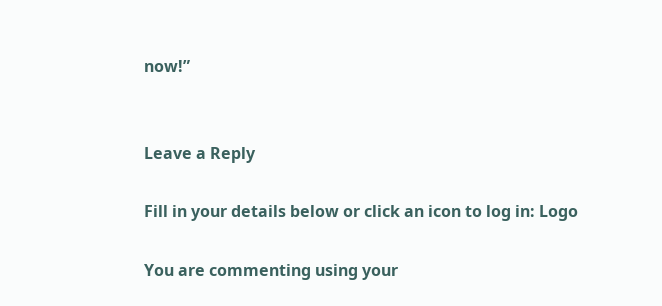now!”


Leave a Reply

Fill in your details below or click an icon to log in: Logo

You are commenting using your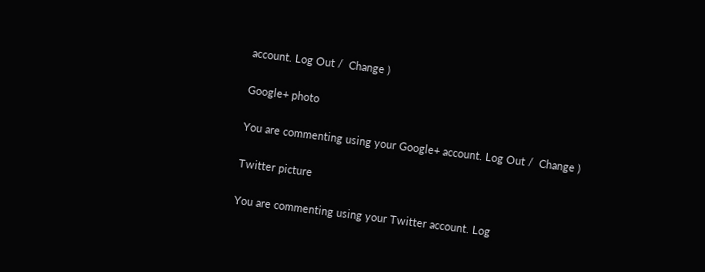account. Log Out /  Change )

Google+ photo

You are commenting using your Google+ account. Log Out /  Change )

Twitter picture

You are commenting using your Twitter account. Log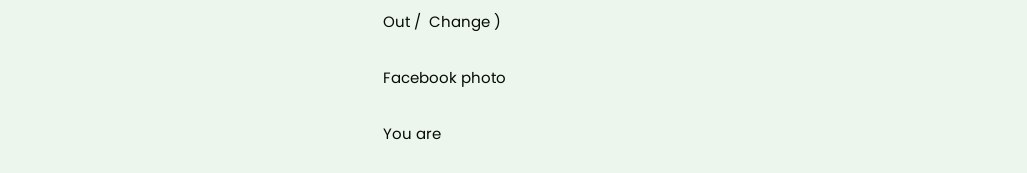Out /  Change )

Facebook photo

You are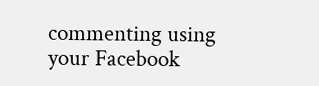commenting using your Facebook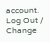account. Log Out /  Change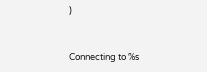)


Connecting to %s